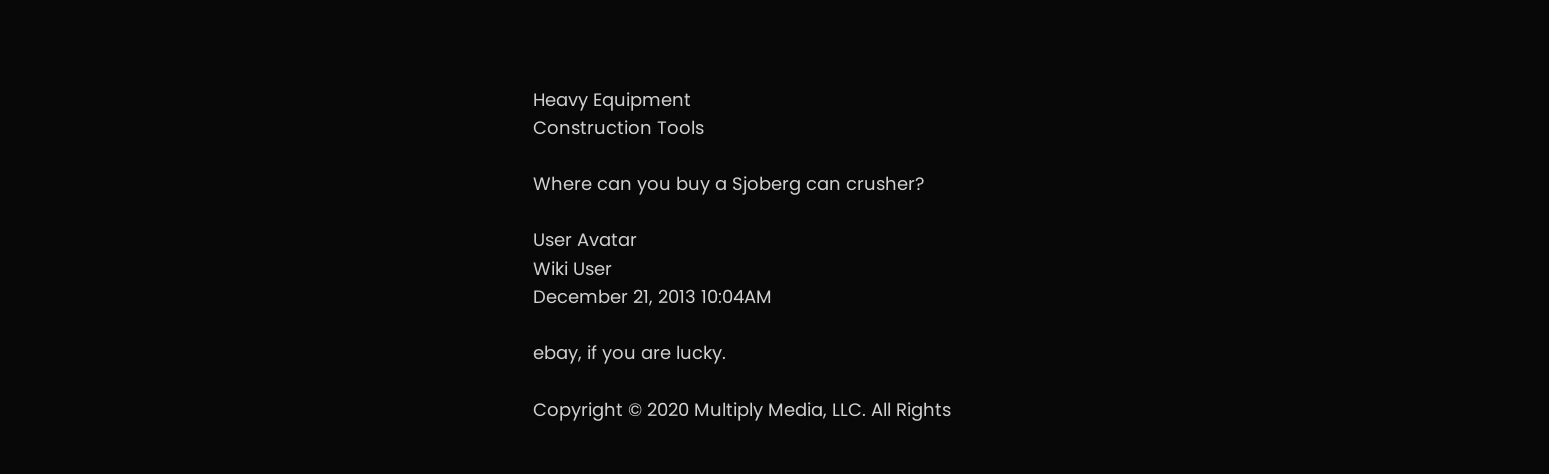Heavy Equipment
Construction Tools

Where can you buy a Sjoberg can crusher?

User Avatar
Wiki User
December 21, 2013 10:04AM

ebay, if you are lucky.

Copyright © 2020 Multiply Media, LLC. All Rights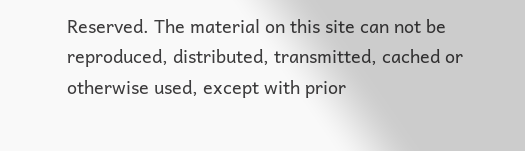Reserved. The material on this site can not be reproduced, distributed, transmitted, cached or otherwise used, except with prior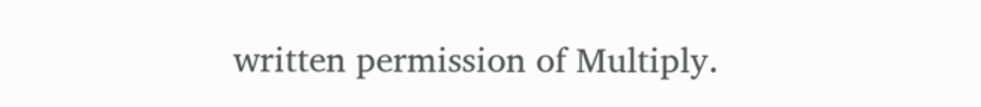written permission of Multiply.